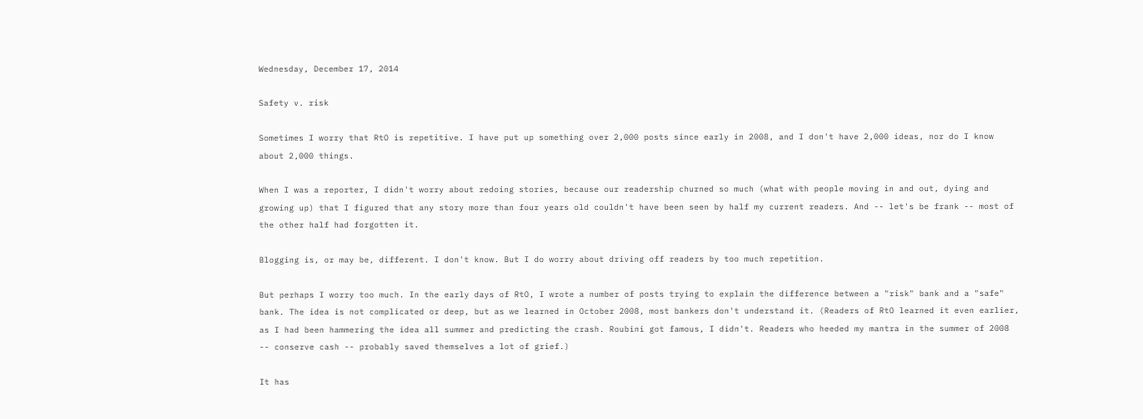Wednesday, December 17, 2014

Safety v. risk

Sometimes I worry that RtO is repetitive. I have put up something over 2,000 posts since early in 2008, and I don't have 2,000 ideas, nor do I know about 2,000 things.

When I was a reporter, I didn't worry about redoing stories, because our readership churned so much (what with people moving in and out, dying and growing up) that I figured that any story more than four years old couldn't have been seen by half my current readers. And -- let's be frank -- most of the other half had forgotten it.

Blogging is, or may be, different. I don't know. But I do worry about driving off readers by too much repetition.

But perhaps I worry too much. In the early days of RtO, I wrote a number of posts trying to explain the difference between a "risk" bank and a "safe" bank. The idea is not complicated or deep, but as we learned in October 2008, most bankers don't understand it. (Readers of RtO learned it even earlier, as I had been hammering the idea all summer and predicting the crash. Roubini got famous, I didn't. Readers who heeded my mantra in the summer of 2008 -- conserve cash -- probably saved themselves a lot of grief.)

It has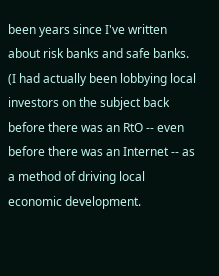been years since I've written about risk banks and safe banks. (I had actually been lobbying local investors on the subject back before there was an RtO -- even before there was an Internet -- as a method of driving local economic development.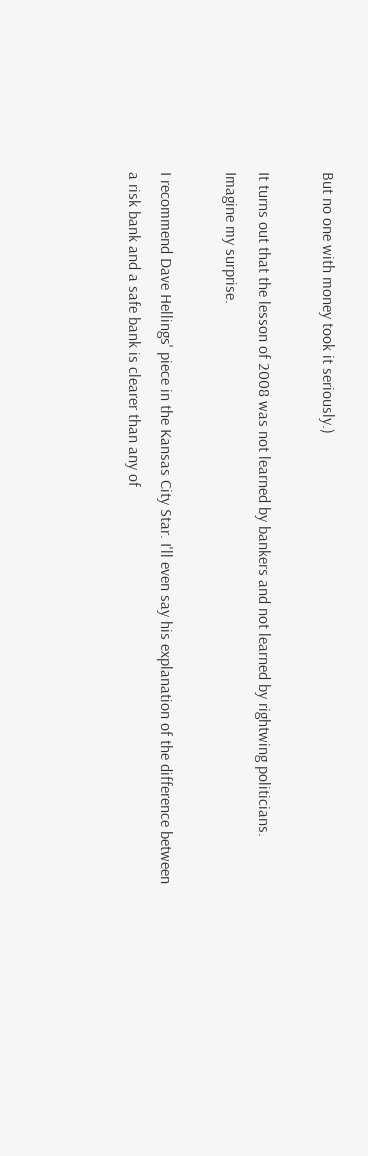But no one with money took it seriously.)

It turns out that the lesson of 2008 was not learned by bankers and not learned by rightwing politicians. Imagine my surprise.

I recommend Dave Hellings' piece in the Kansas City Star. I'll even say his explanation of the difference between a risk bank and a safe bank is clearer than any of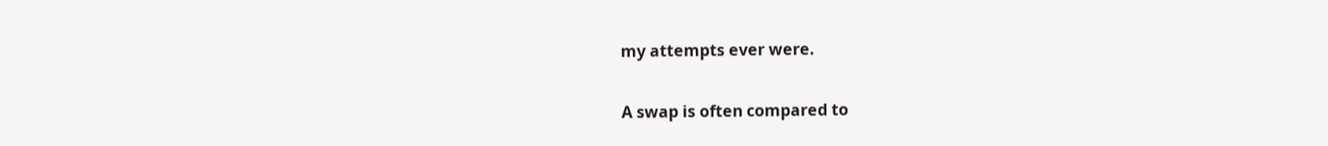my attempts ever were.

A swap is often compared to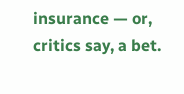insurance — or, critics say, a bet.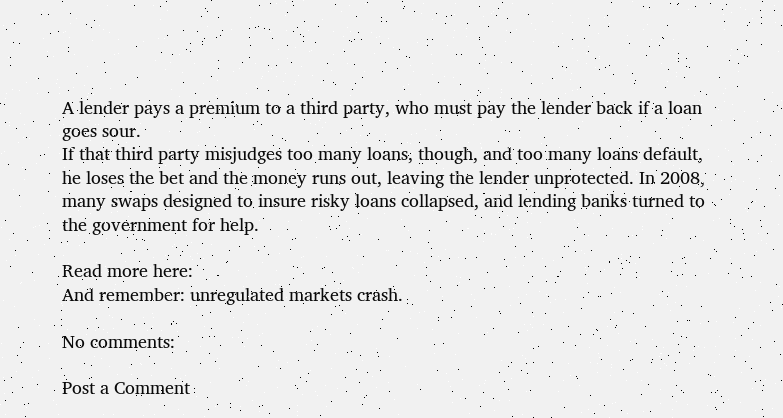A lender pays a premium to a third party, who must pay the lender back if a loan goes sour.
If that third party misjudges too many loans, though, and too many loans default, he loses the bet and the money runs out, leaving the lender unprotected. In 2008, many swaps designed to insure risky loans collapsed, and lending banks turned to the government for help.

Read more here:
And remember: unregulated markets crash.

No comments:

Post a Comment